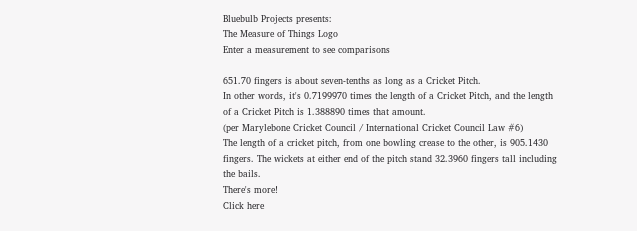Bluebulb Projects presents:
The Measure of Things Logo
Enter a measurement to see comparisons

651.70 fingers is about seven-tenths as long as a Cricket Pitch.
In other words, it's 0.7199970 times the length of a Cricket Pitch, and the length of a Cricket Pitch is 1.388890 times that amount.
(per Marylebone Cricket Council / International Cricket Council Law #6)
The length of a cricket pitch, from one bowling crease to the other, is 905.1430 fingers. The wickets at either end of the pitch stand 32.3960 fingers tall including the bails.
There's more!
Click here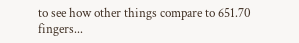to see how other things compare to 651.70 fingers...